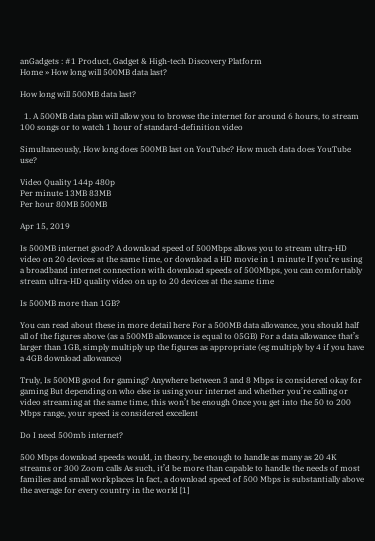anGadgets : #1 Product, Gadget & High-tech Discovery Platform
Home » How long will 500MB data last?

How long will 500MB data last?

  1. A 500MB data plan will allow you to browse the internet for around 6 hours, to stream 100 songs or to watch 1 hour of standard-definition video

Simultaneously, How long does 500MB last on YouTube? How much data does YouTube use?

Video Quality 144p 480p
Per minute 13MB 83MB
Per hour 80MB 500MB

Apr 15, 2019

Is 500MB internet good? A download speed of 500Mbps allows you to stream ultra-HD video on 20 devices at the same time, or download a HD movie in 1 minute If you’re using a broadband internet connection with download speeds of 500Mbps, you can comfortably stream ultra-HD quality video on up to 20 devices at the same time

Is 500MB more than 1GB?

You can read about these in more detail here For a 500MB data allowance, you should half all of the figures above (as a 500MB allowance is equal to 05GB) For a data allowance that’s larger than 1GB, simply multiply up the figures as appropriate (eg multiply by 4 if you have a 4GB download allowance)

Truly, Is 500MB good for gaming? Anywhere between 3 and 8 Mbps is considered okay for gaming But depending on who else is using your internet and whether you’re calling or video streaming at the same time, this won’t be enough Once you get into the 50 to 200 Mbps range, your speed is considered excellent

Do I need 500mb internet?

500 Mbps download speeds would, in theory, be enough to handle as many as 20 4K streams or 300 Zoom calls As such, it’d be more than capable to handle the needs of most families and small workplaces In fact, a download speed of 500 Mbps is substantially above the average for every country in the world [1]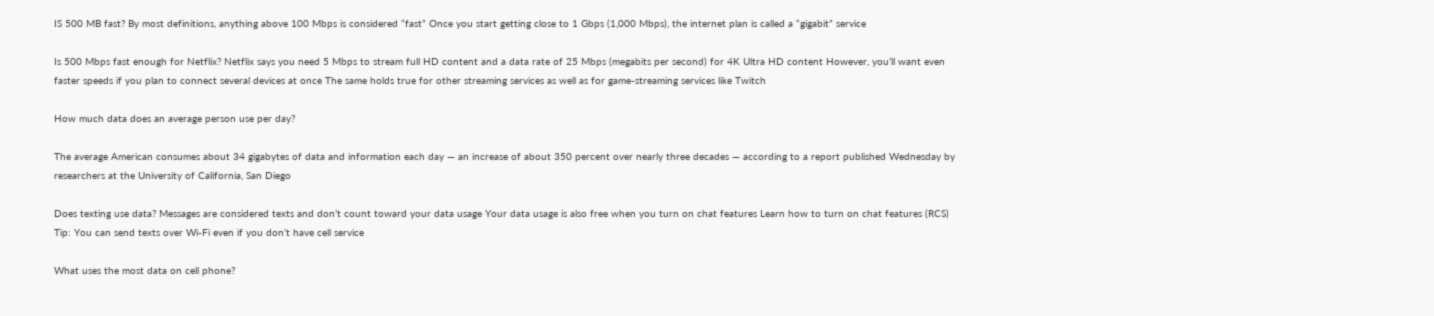IS 500 MB fast? By most definitions, anything above 100 Mbps is considered “fast” Once you start getting close to 1 Gbps (1,000 Mbps), the internet plan is called a “gigabit” service

Is 500 Mbps fast enough for Netflix? Netflix says you need 5 Mbps to stream full HD content and a data rate of 25 Mbps (megabits per second) for 4K Ultra HD content However, you’ll want even faster speeds if you plan to connect several devices at once The same holds true for other streaming services as well as for game-streaming services like Twitch

How much data does an average person use per day?

The average American consumes about 34 gigabytes of data and information each day — an increase of about 350 percent over nearly three decades — according to a report published Wednesday by researchers at the University of California, San Diego

Does texting use data? Messages are considered texts and don’t count toward your data usage Your data usage is also free when you turn on chat features Learn how to turn on chat features (RCS) Tip: You can send texts over Wi-Fi even if you don’t have cell service

What uses the most data on cell phone?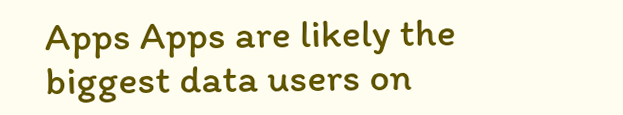Apps Apps are likely the biggest data users on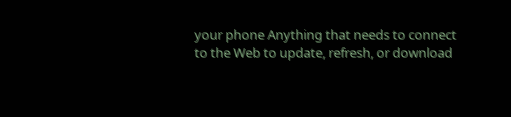your phone Anything that needs to connect to the Web to update, refresh, or download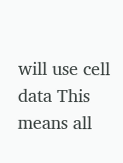will use cell data This means all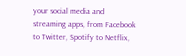your social media and streaming apps, from Facebook to Twitter, Spotify to Netflix,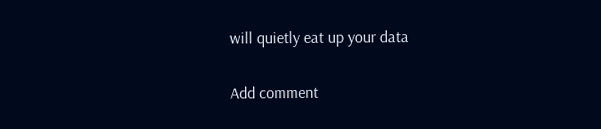will quietly eat up your data

Add comment